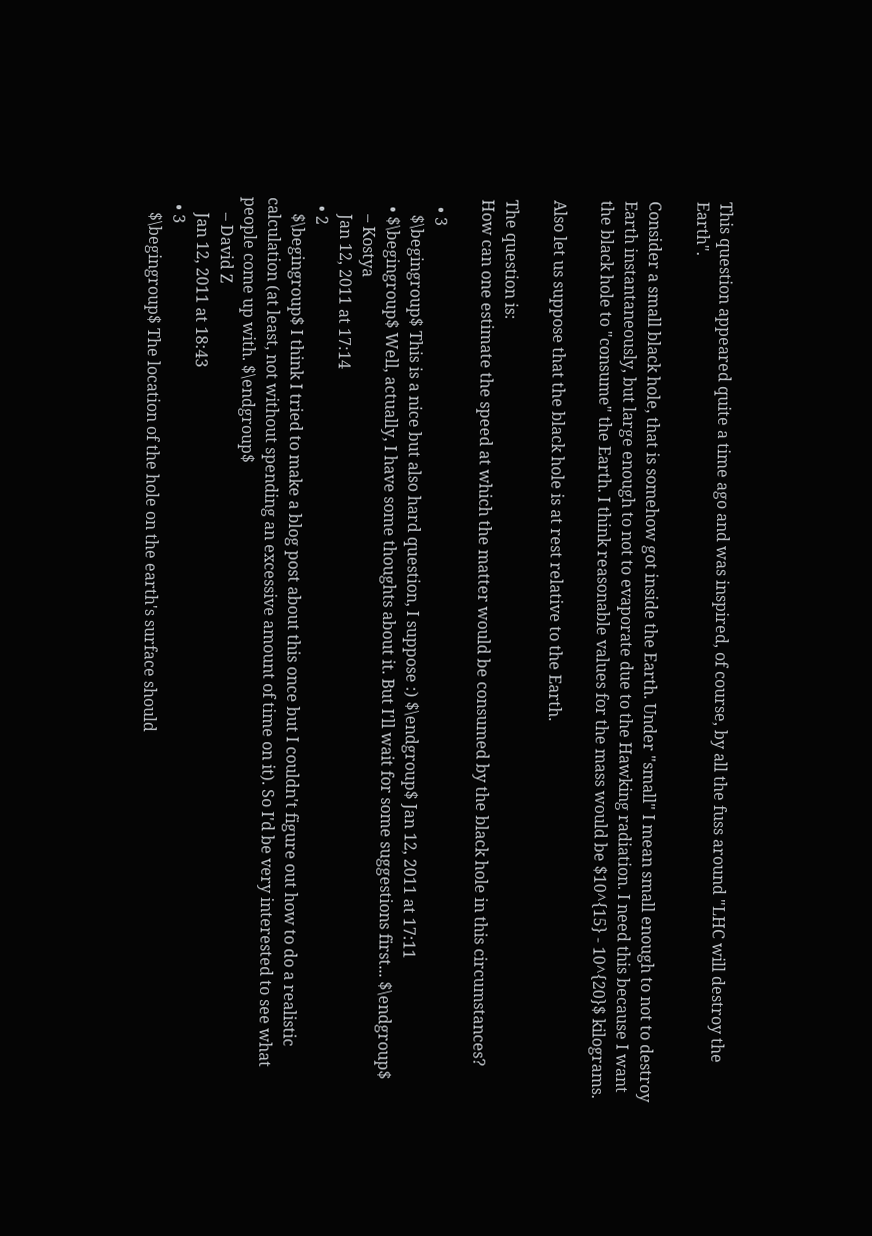This question appeared quite a time ago and was inspired, of course, by all the fuss around "LHC will destroy the Earth".

Consider a small black hole, that is somehow got inside the Earth. Under "small" I mean small enough to not to destroy Earth instantaneously, but large enough to not to evaporate due to the Hawking radiation. I need this because I want the black hole to "consume" the Earth. I think reasonable values for the mass would be $10^{15} - 10^{20}$ kilograms.

Also let us suppose that the black hole is at rest relative to the Earth.

The question is:
How can one estimate the speed at which the matter would be consumed by the black hole in this circumstances?

  • 3
    $\begingroup$ This is a nice but also hard question, I suppose :) $\endgroup$ Jan 12, 2011 at 17:11
  • $\begingroup$ Well, actually, I have some thoughts about it. But I'll wait for some suggestions first... $\endgroup$
    – Kostya
    Jan 12, 2011 at 17:14
  • 2
    $\begingroup$ I think I tried to make a blog post about this once but I couldn't figure out how to do a realistic calculation (at least, not without spending an excessive amount of time on it). So I'd be very interested to see what people come up with. $\endgroup$
    – David Z
    Jan 12, 2011 at 18:43
  • 3
    $\begingroup$ The location of the hole on the earth's surface should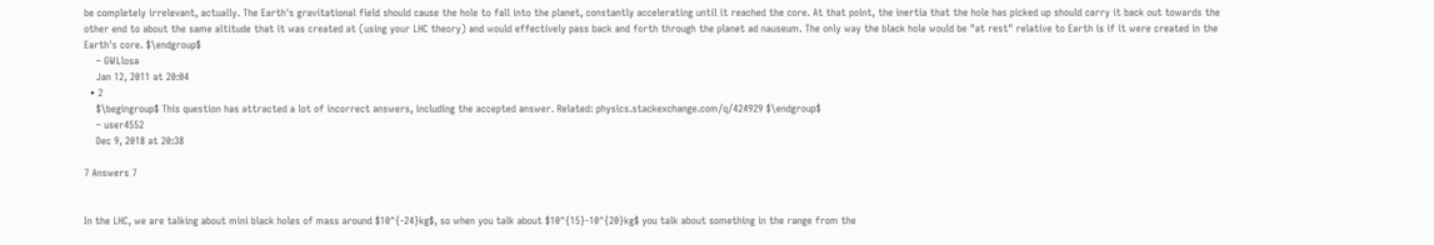be completely irrelevant, actually. The Earth's gravitational field should cause the hole to fall into the planet, constantly accelerating until it reached the core. At that point, the inertia that the hole has picked up should carry it back out towards the other end to about the same altitude that it was created at (using your LHC theory) and would effectively pass back and forth through the planet ad nauseum. The only way the black hole would be "at rest" relative to Earth is if it were created in the Earth's core. $\endgroup$
    – GWLlosa
    Jan 12, 2011 at 20:04
  • 2
    $\begingroup$ This question has attracted a lot of incorrect answers, including the accepted answer. Related: physics.stackexchange.com/q/424929 $\endgroup$
    – user4552
    Dec 9, 2018 at 20:38

7 Answers 7


In the LHC, we are talking about mini black holes of mass around $10^{-24}kg$, so when you talk about $10^{15}-10^{20}kg$ you talk about something in the range from the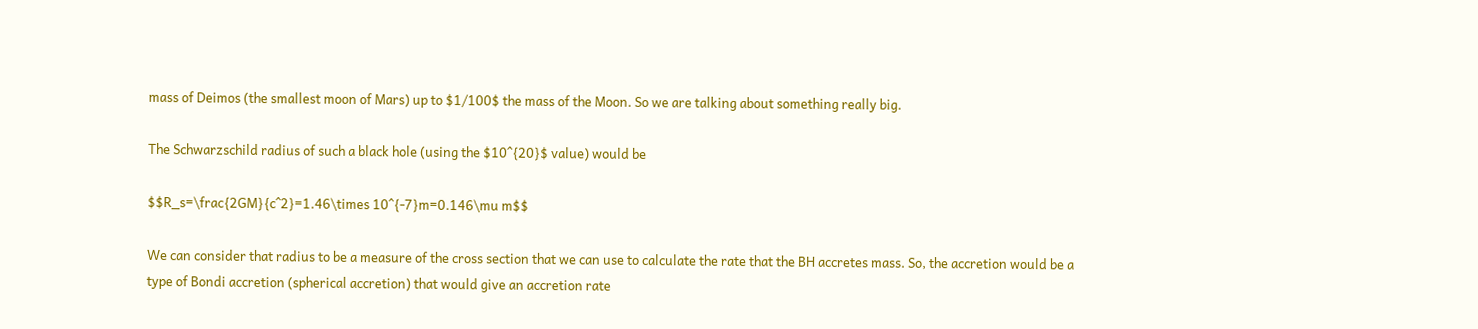mass of Deimos (the smallest moon of Mars) up to $1/100$ the mass of the Moon. So we are talking about something really big.

The Schwarzschild radius of such a black hole (using the $10^{20}$ value) would be

$$R_s=\frac{2GM}{c^2}=1.46\times 10^{-7}m=0.146\mu m$$

We can consider that radius to be a measure of the cross section that we can use to calculate the rate that the BH accretes mass. So, the accretion would be a type of Bondi accretion (spherical accretion) that would give an accretion rate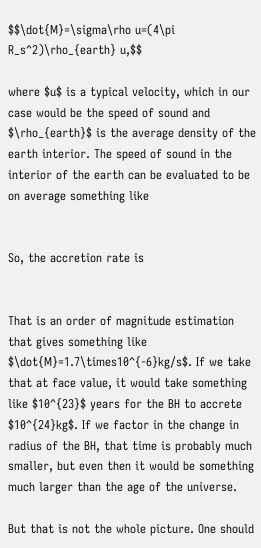$$\dot{M}=\sigma\rho u=(4\pi R_s^2)\rho_{earth} u,$$

where $u$ is a typical velocity, which in our case would be the speed of sound and $\rho_{earth}$ is the average density of the earth interior. The speed of sound in the interior of the earth can be evaluated to be on average something like


So, the accretion rate is


That is an order of magnitude estimation that gives something like $\dot{M}=1.7\times10^{-6}kg/s$. If we take that at face value, it would take something like $10^{23}$ years for the BH to accrete $10^{24}kg$. If we factor in the change in radius of the BH, that time is probably much smaller, but even then it would be something much larger than the age of the universe.

But that is not the whole picture. One should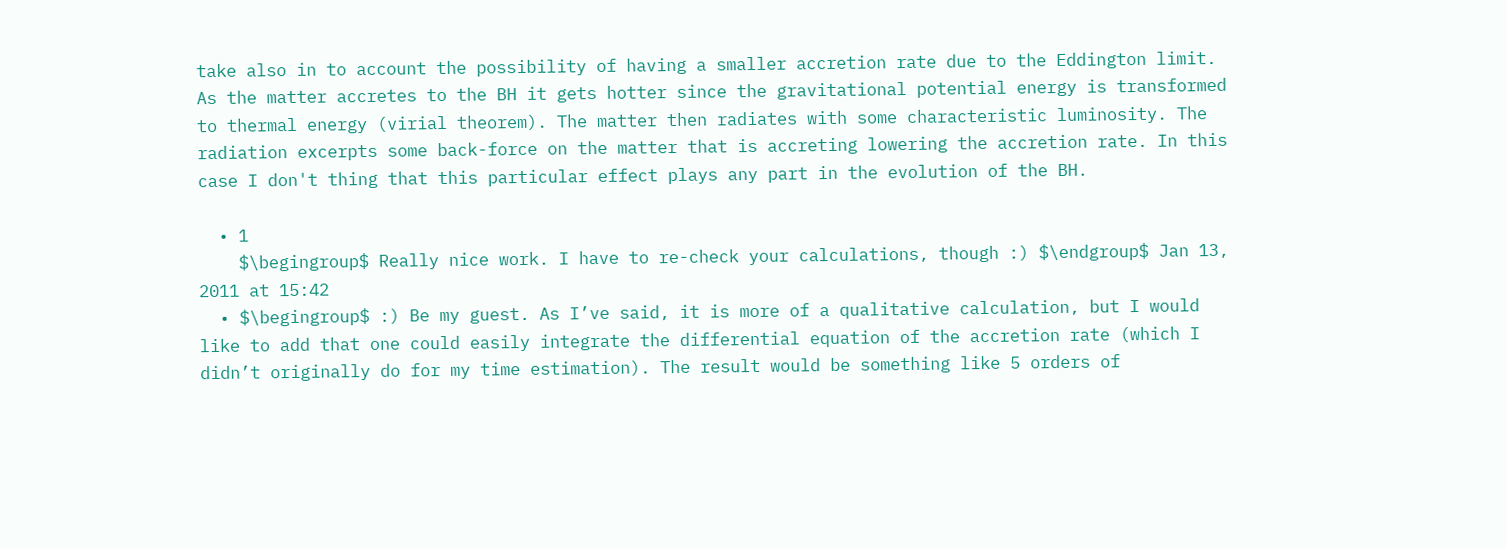take also in to account the possibility of having a smaller accretion rate due to the Eddington limit. As the matter accretes to the BH it gets hotter since the gravitational potential energy is transformed to thermal energy (virial theorem). The matter then radiates with some characteristic luminosity. The radiation excerpts some back-force on the matter that is accreting lowering the accretion rate. In this case I don't thing that this particular effect plays any part in the evolution of the BH.

  • 1
    $\begingroup$ Really nice work. I have to re-check your calculations, though :) $\endgroup$ Jan 13, 2011 at 15:42
  • $\begingroup$ :) Be my guest. As I’ve said, it is more of a qualitative calculation, but I would like to add that one could easily integrate the differential equation of the accretion rate (which I didn’t originally do for my time estimation). The result would be something like 5 orders of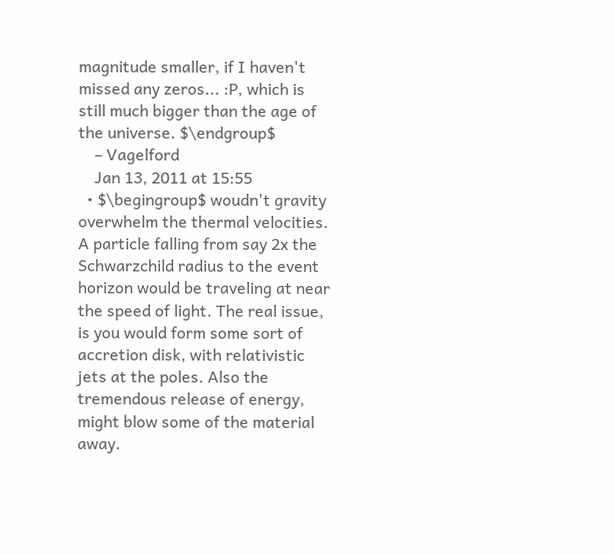magnitude smaller, if I haven't missed any zeros... :P, which is still much bigger than the age of the universe. $\endgroup$
    – Vagelford
    Jan 13, 2011 at 15:55
  • $\begingroup$ woudn't gravity overwhelm the thermal velocities. A particle falling from say 2x the Schwarzchild radius to the event horizon would be traveling at near the speed of light. The real issue, is you would form some sort of accretion disk, with relativistic jets at the poles. Also the tremendous release of energy, might blow some of the material away.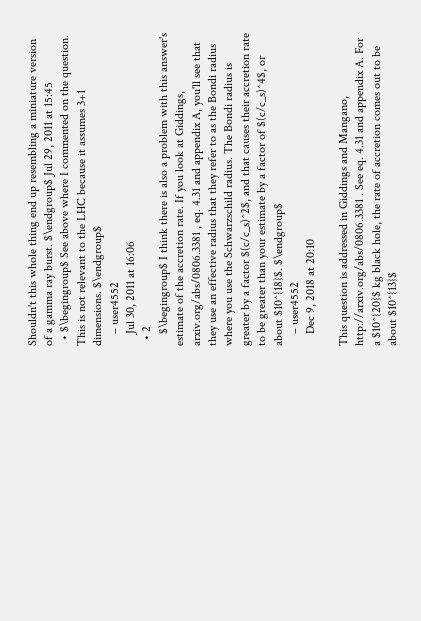Shouldn't this whole thing end up resembling a miniature version of a gamma ray burst. $\endgroup$ Jul 29, 2011 at 15:45
  • $\begingroup$ See above where I commented on the question. This is not relevant to the LHC because it assumes 3+1 dimensions. $\endgroup$
    – user4552
    Jul 30, 2011 at 16:06
  • 2
    $\begingroup$ I think there is also a problem with this answer's estimate of the accretion rate. If you look at Giddings, arxiv.org/abs/0806.3381 , eq. 4.31 and appendix A, you'll see that they use an effective radius that they refer to as the Bondi radius where you use the Schwarzschild radius. The Bondi radius is greater by a factor $(c/c_s)^2$, and that causes their accretion rate to be greater than your estimate by a factor of $(c/c_s)^4$, or about $10^{18}$. $\endgroup$
    – user4552
    Dec 9, 2018 at 20:10

This question is addressed in Giddings and Mangano, http://arxiv.org/abs/0806.3381 . See eq. 4.31 and appendix A. For a $10^{20}$ kg black hole, the rate of accretion comes out to be about $10^{13}$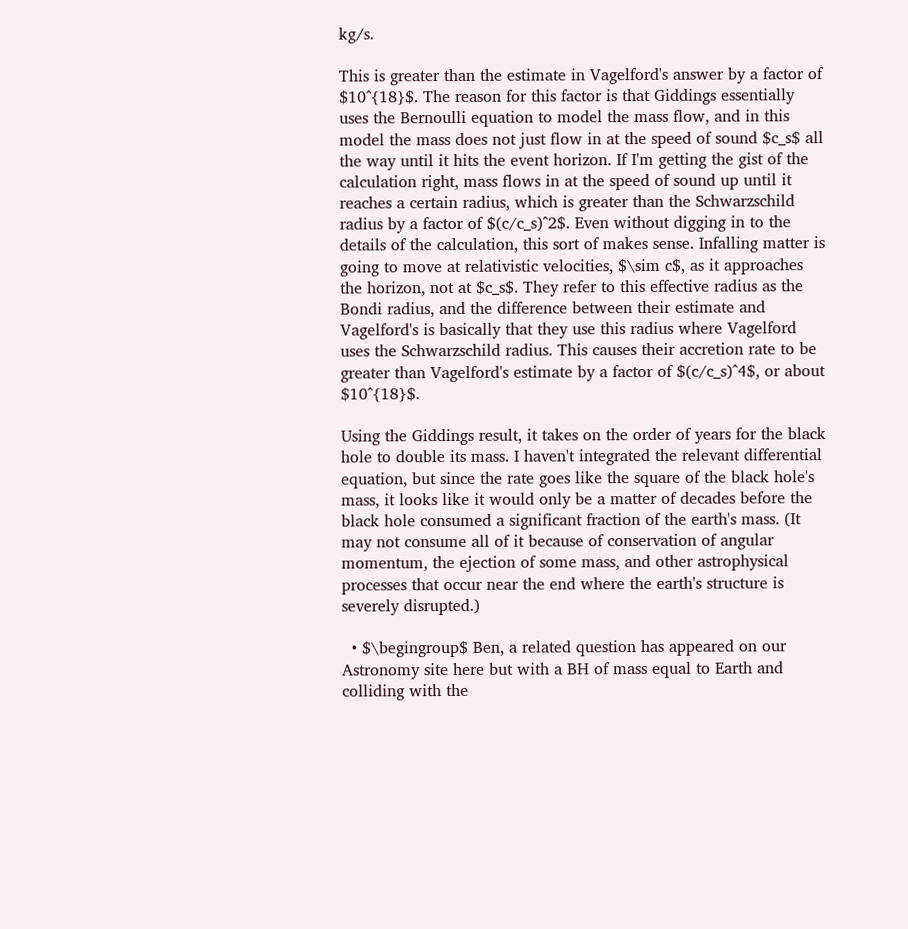kg/s.

This is greater than the estimate in Vagelford's answer by a factor of $10^{18}$. The reason for this factor is that Giddings essentially uses the Bernoulli equation to model the mass flow, and in this model the mass does not just flow in at the speed of sound $c_s$ all the way until it hits the event horizon. If I'm getting the gist of the calculation right, mass flows in at the speed of sound up until it reaches a certain radius, which is greater than the Schwarzschild radius by a factor of $(c/c_s)^2$. Even without digging in to the details of the calculation, this sort of makes sense. Infalling matter is going to move at relativistic velocities, $\sim c$, as it approaches the horizon, not at $c_s$. They refer to this effective radius as the Bondi radius, and the difference between their estimate and Vagelford's is basically that they use this radius where Vagelford uses the Schwarzschild radius. This causes their accretion rate to be greater than Vagelford's estimate by a factor of $(c/c_s)^4$, or about $10^{18}$.

Using the Giddings result, it takes on the order of years for the black hole to double its mass. I haven't integrated the relevant differential equation, but since the rate goes like the square of the black hole's mass, it looks like it would only be a matter of decades before the black hole consumed a significant fraction of the earth's mass. (It may not consume all of it because of conservation of angular momentum, the ejection of some mass, and other astrophysical processes that occur near the end where the earth's structure is severely disrupted.)

  • $\begingroup$ Ben, a related question has appeared on our Astronomy site here but with a BH of mass equal to Earth and colliding with the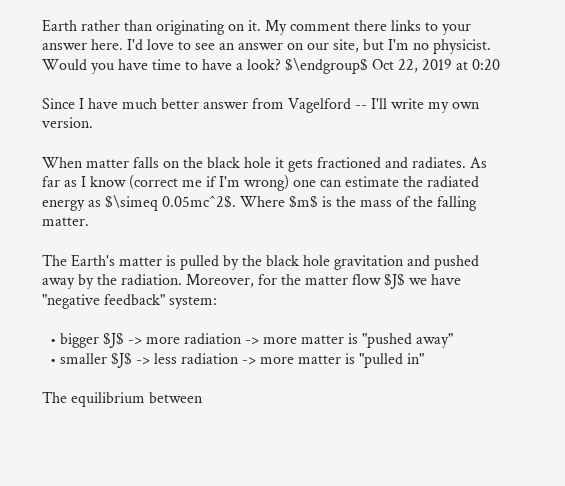Earth rather than originating on it. My comment there links to your answer here. I'd love to see an answer on our site, but I'm no physicist. Would you have time to have a look? $\endgroup$ Oct 22, 2019 at 0:20

Since I have much better answer from Vagelford -- I'll write my own version.

When matter falls on the black hole it gets fractioned and radiates. As far as I know (correct me if I'm wrong) one can estimate the radiated energy as $\simeq 0.05mc^2$. Where $m$ is the mass of the falling matter.

The Earth's matter is pulled by the black hole gravitation and pushed away by the radiation. Moreover, for the matter flow $J$ we have "negative feedback" system:

  • bigger $J$ -> more radiation -> more matter is "pushed away"
  • smaller $J$ -> less radiation -> more matter is "pulled in"

The equilibrium between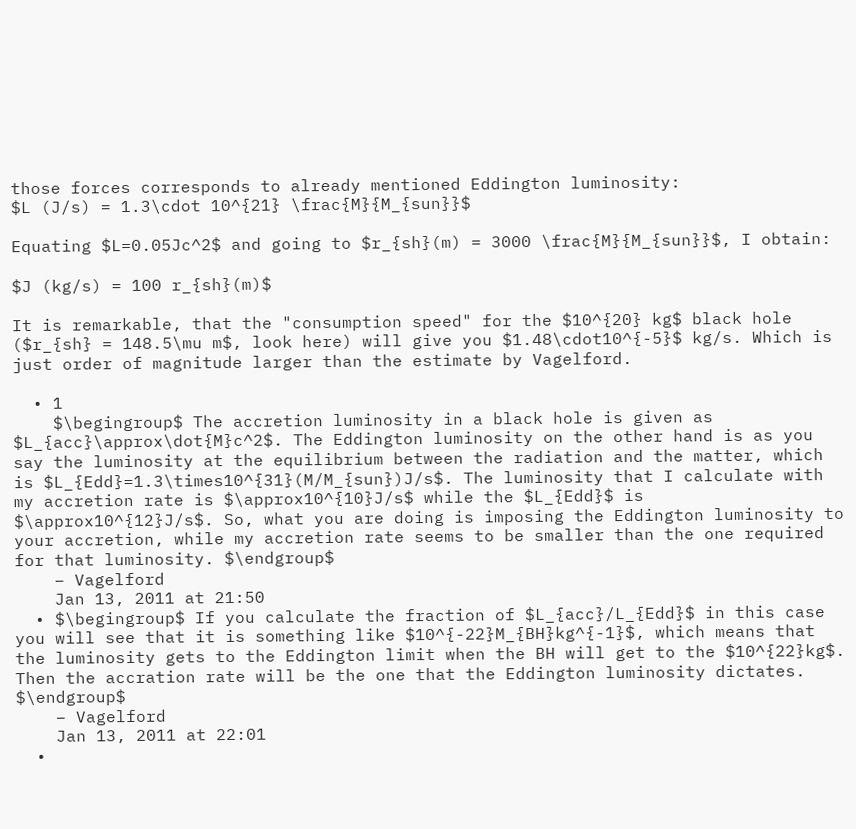those forces corresponds to already mentioned Eddington luminosity:
$L (J/s) = 1.3\cdot 10^{21} \frac{M}{M_{sun}}$

Equating $L=0.05Jc^2$ and going to $r_{sh}(m) = 3000 \frac{M}{M_{sun}}$, I obtain:

$J (kg/s) = 100 r_{sh}(m)$

It is remarkable, that the "consumption speed" for the $10^{20} kg$ black hole ($r_{sh} = 148.5\mu m$, look here) will give you $1.48\cdot10^{-5}$ kg/s. Which is just order of magnitude larger than the estimate by Vagelford.

  • 1
    $\begingroup$ The accretion luminosity in a black hole is given as $L_{acc}\approx\dot{M}c^2$. The Eddington luminosity on the other hand is as you say the luminosity at the equilibrium between the radiation and the matter, which is $L_{Edd}=1.3\times10^{31}(M/M_{sun})J/s$. The luminosity that I calculate with my accretion rate is $\approx10^{10}J/s$ while the $L_{Edd}$ is $\approx10^{12}J/s$. So, what you are doing is imposing the Eddington luminosity to your accretion, while my accretion rate seems to be smaller than the one required for that luminosity. $\endgroup$
    – Vagelford
    Jan 13, 2011 at 21:50
  • $\begingroup$ If you calculate the fraction of $L_{acc}/L_{Edd}$ in this case you will see that it is something like $10^{-22}M_{BH}kg^{-1}$, which means that the luminosity gets to the Eddington limit when the BH will get to the $10^{22}kg$. Then the accration rate will be the one that the Eddington luminosity dictates. $\endgroup$
    – Vagelford
    Jan 13, 2011 at 22:01
  •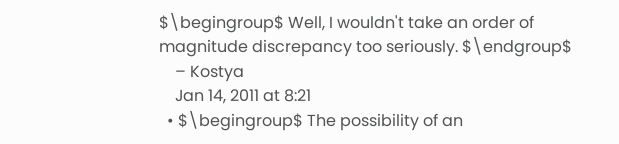$\begingroup$ Well, I wouldn't take an order of magnitude discrepancy too seriously. $\endgroup$
    – Kostya
    Jan 14, 2011 at 8:21
  • $\begingroup$ The possibility of an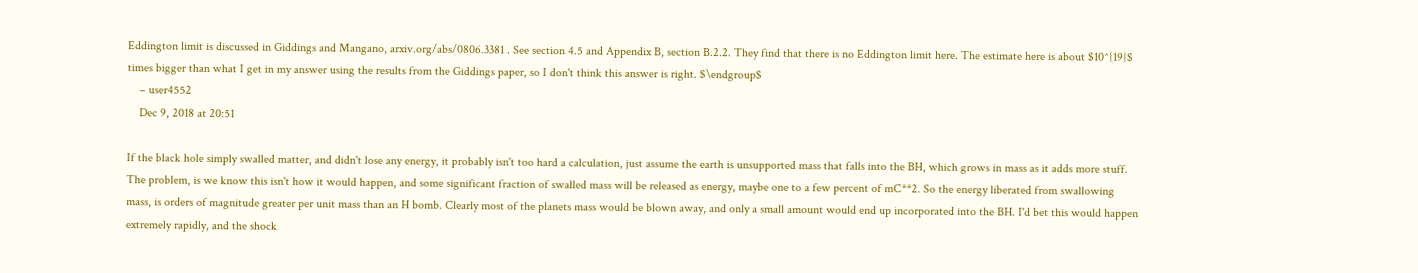Eddington limit is discussed in Giddings and Mangano, arxiv.org/abs/0806.3381 . See section 4.5 and Appendix B, section B.2.2. They find that there is no Eddington limit here. The estimate here is about $10^{19}$ times bigger than what I get in my answer using the results from the Giddings paper, so I don't think this answer is right. $\endgroup$
    – user4552
    Dec 9, 2018 at 20:51

If the black hole simply swalled matter, and didn't lose any energy, it probably isn't too hard a calculation, just assume the earth is unsupported mass that falls into the BH, which grows in mass as it adds more stuff. The problem, is we know this isn't how it would happen, and some significant fraction of swalled mass will be released as energy, maybe one to a few percent of mC**2. So the energy liberated from swallowing mass, is orders of magnitude greater per unit mass than an H bomb. Clearly most of the planets mass would be blown away, and only a small amount would end up incorporated into the BH. I'd bet this would happen extremely rapidly, and the shock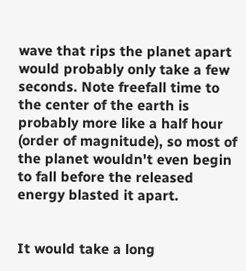wave that rips the planet apart would probably only take a few seconds. Note freefall time to the center of the earth is probably more like a half hour (order of magnitude), so most of the planet wouldn't even begin to fall before the released energy blasted it apart.


It would take a long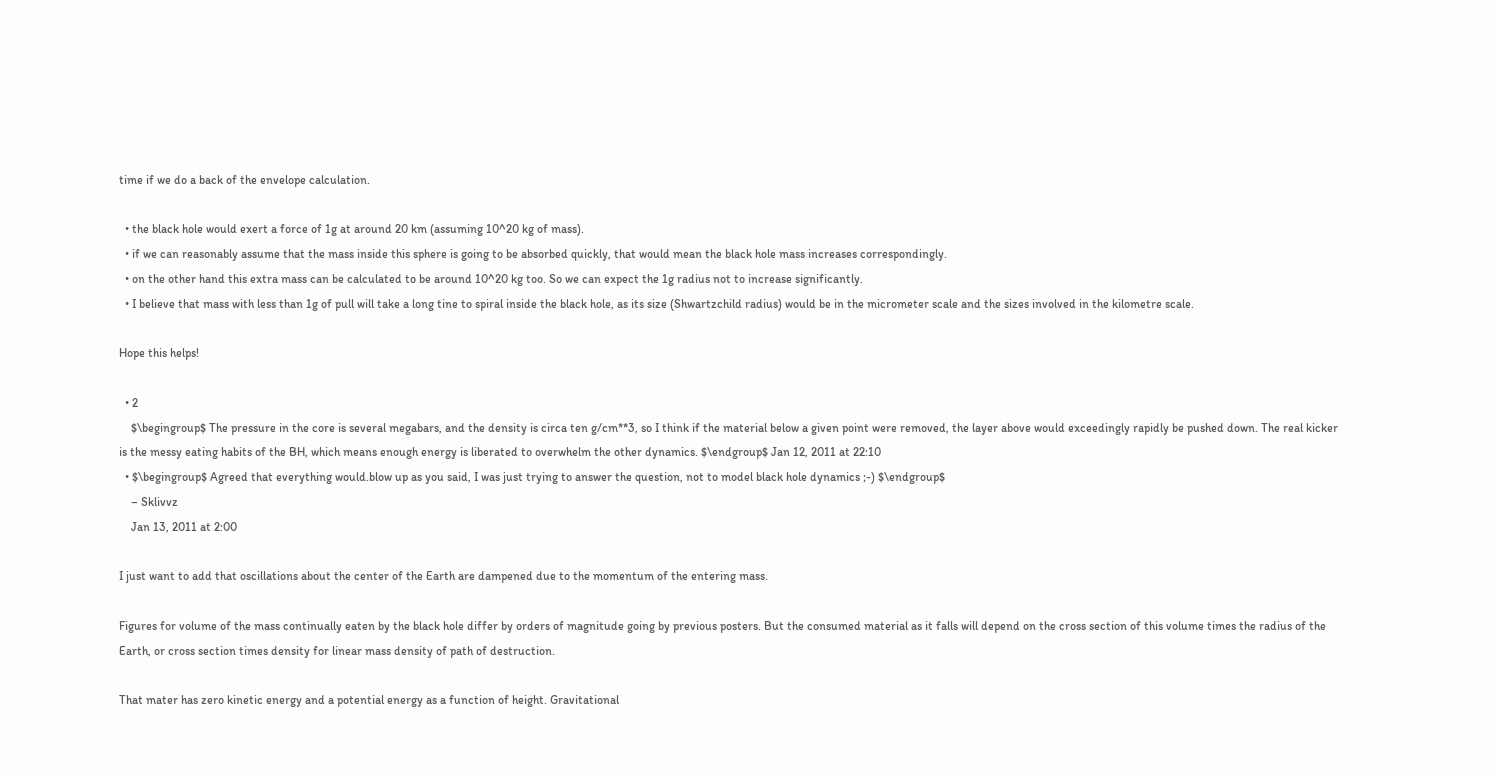time if we do a back of the envelope calculation.

  • the black hole would exert a force of 1g at around 20 km (assuming 10^20 kg of mass).
  • if we can reasonably assume that the mass inside this sphere is going to be absorbed quickly, that would mean the black hole mass increases correspondingly.
  • on the other hand this extra mass can be calculated to be around 10^20 kg too. So we can expect the 1g radius not to increase significantly.
  • I believe that mass with less than 1g of pull will take a long tine to spiral inside the black hole, as its size (Shwartzchild radius) would be in the micrometer scale and the sizes involved in the kilometre scale.

Hope this helps!

  • 2
    $\begingroup$ The pressure in the core is several megabars, and the density is circa ten g/cm**3, so I think if the material below a given point were removed, the layer above would exceedingly rapidly be pushed down. The real kicker is the messy eating habits of the BH, which means enough energy is liberated to overwhelm the other dynamics. $\endgroup$ Jan 12, 2011 at 22:10
  • $\begingroup$ Agreed that everything would.blow up as you said, I was just trying to answer the question, not to model black hole dynamics ;-) $\endgroup$
    – Sklivvz
    Jan 13, 2011 at 2:00

I just want to add that oscillations about the center of the Earth are dampened due to the momentum of the entering mass.

Figures for volume of the mass continually eaten by the black hole differ by orders of magnitude going by previous posters. But the consumed material as it falls will depend on the cross section of this volume times the radius of the Earth, or cross section times density for linear mass density of path of destruction.

That mater has zero kinetic energy and a potential energy as a function of height. Gravitational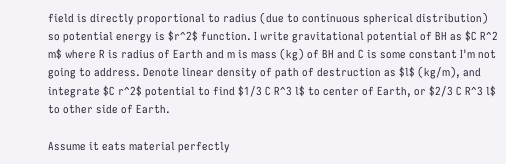field is directly proportional to radius (due to continuous spherical distribution) so potential energy is $r^2$ function. I write gravitational potential of BH as $C R^2 m$ where R is radius of Earth and m is mass (kg) of BH and C is some constant I'm not going to address. Denote linear density of path of destruction as $l$ (kg/m), and integrate $C r^2$ potential to find $1/3 C R^3 l$ to center of Earth, or $2/3 C R^3 l$ to other side of Earth.

Assume it eats material perfectly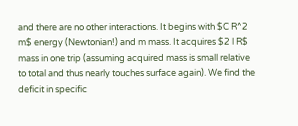and there are no other interactions. It begins with $C R^2 m$ energy (Newtonian!) and m mass. It acquires $2 l R$ mass in one trip (assuming acquired mass is small relative to total and thus nearly touches surface again). We find the deficit in specific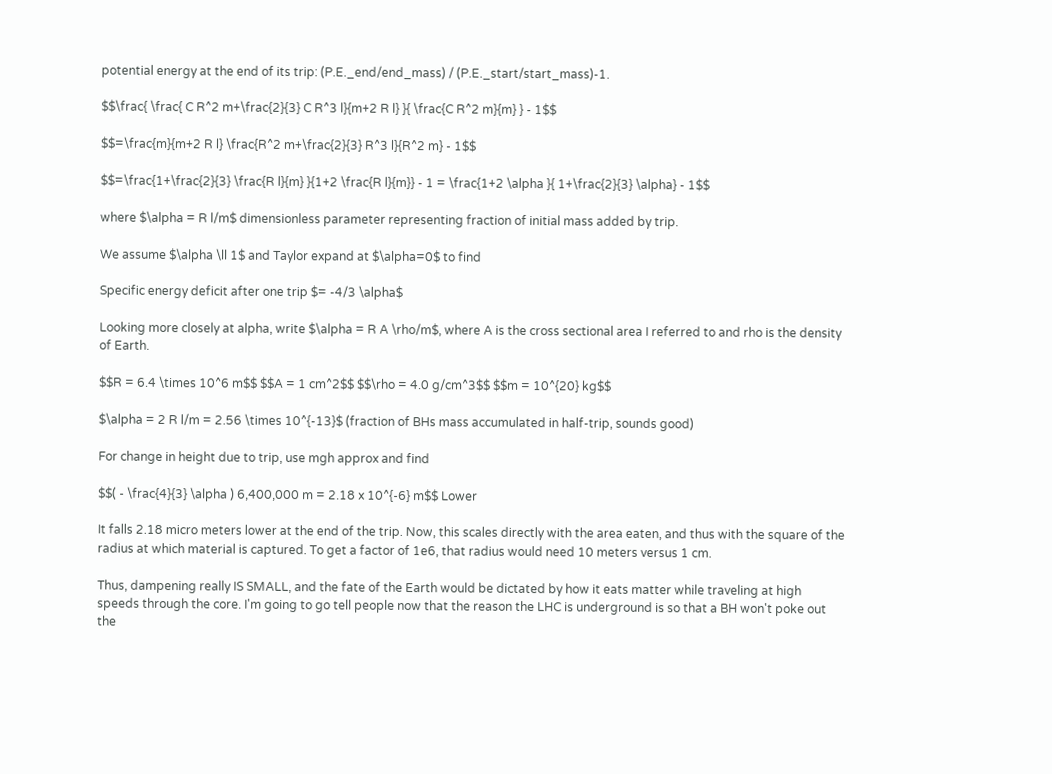potential energy at the end of its trip: (P.E._end/end_mass) / (P.E._start/start_mass)-1.

$$\frac{ \frac{ C R^2 m+\frac{2}{3} C R^3 l}{m+2 R l} }{ \frac{C R^2 m}{m} } - 1$$

$$=\frac{m}{m+2 R l} \frac{R^2 m+\frac{2}{3} R^3 l}{R^2 m} - 1$$

$$=\frac{1+\frac{2}{3} \frac{R l}{m} }{1+2 \frac{R l}{m}} - 1 = \frac{1+2 \alpha }{ 1+\frac{2}{3} \alpha} - 1$$

where $\alpha = R l/m$ dimensionless parameter representing fraction of initial mass added by trip.

We assume $\alpha \ll 1$ and Taylor expand at $\alpha=0$ to find

Specific energy deficit after one trip $= -4/3 \alpha$

Looking more closely at alpha, write $\alpha = R A \rho/m$, where A is the cross sectional area I referred to and rho is the density of Earth.

$$R = 6.4 \times 10^6 m$$ $$A = 1 cm^2$$ $$\rho = 4.0 g/cm^3$$ $$m = 10^{20} kg$$

$\alpha = 2 R l/m = 2.56 \times 10^{-13}$ (fraction of BHs mass accumulated in half-trip, sounds good)

For change in height due to trip, use mgh approx and find

$$( - \frac{4}{3} \alpha ) 6,400,000 m = 2.18 x 10^{-6} m$$ Lower

It falls 2.18 micro meters lower at the end of the trip. Now, this scales directly with the area eaten, and thus with the square of the radius at which material is captured. To get a factor of 1e6, that radius would need 10 meters versus 1 cm.

Thus, dampening really IS SMALL, and the fate of the Earth would be dictated by how it eats matter while traveling at high speeds through the core. I'm going to go tell people now that the reason the LHC is underground is so that a BH won't poke out the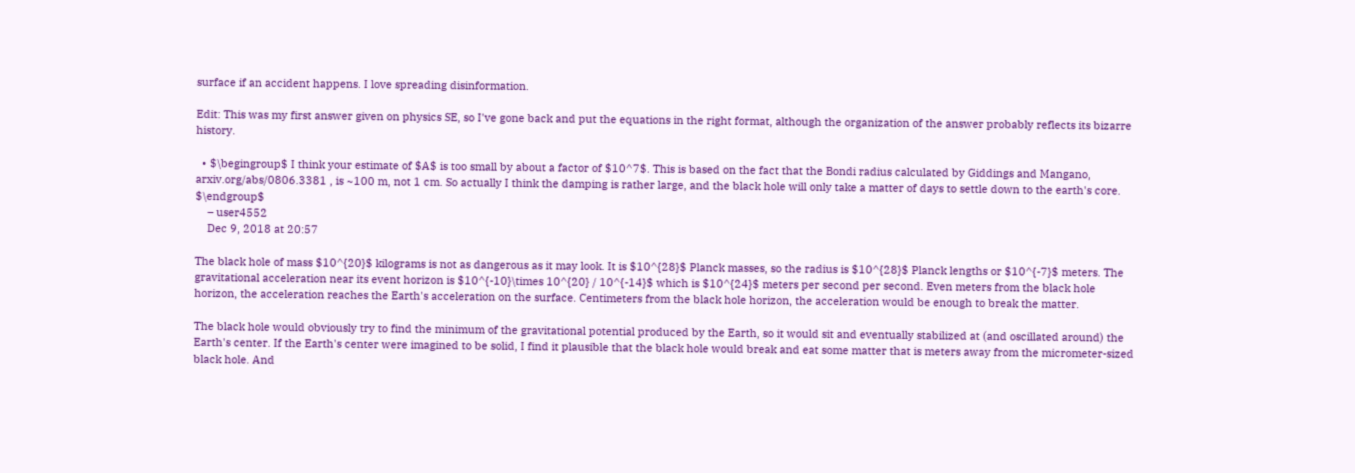surface if an accident happens. I love spreading disinformation.

Edit: This was my first answer given on physics SE, so I've gone back and put the equations in the right format, although the organization of the answer probably reflects its bizarre history.

  • $\begingroup$ I think your estimate of $A$ is too small by about a factor of $10^7$. This is based on the fact that the Bondi radius calculated by Giddings and Mangano, arxiv.org/abs/0806.3381 , is ~100 m, not 1 cm. So actually I think the damping is rather large, and the black hole will only take a matter of days to settle down to the earth's core. $\endgroup$
    – user4552
    Dec 9, 2018 at 20:57

The black hole of mass $10^{20}$ kilograms is not as dangerous as it may look. It is $10^{28}$ Planck masses, so the radius is $10^{28}$ Planck lengths or $10^{-7}$ meters. The gravitational acceleration near its event horizon is $10^{-10}\times 10^{20} / 10^{-14}$ which is $10^{24}$ meters per second per second. Even meters from the black hole horizon, the acceleration reaches the Earth's acceleration on the surface. Centimeters from the black hole horizon, the acceleration would be enough to break the matter.

The black hole would obviously try to find the minimum of the gravitational potential produced by the Earth, so it would sit and eventually stabilized at (and oscillated around) the Earth's center. If the Earth's center were imagined to be solid, I find it plausible that the black hole would break and eat some matter that is meters away from the micrometer-sized black hole. And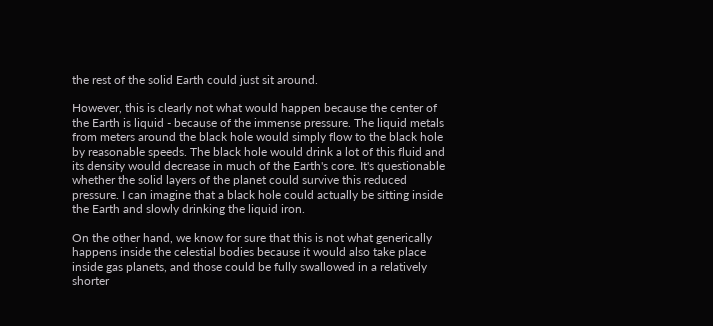the rest of the solid Earth could just sit around.

However, this is clearly not what would happen because the center of the Earth is liquid - because of the immense pressure. The liquid metals from meters around the black hole would simply flow to the black hole by reasonable speeds. The black hole would drink a lot of this fluid and its density would decrease in much of the Earth's core. It's questionable whether the solid layers of the planet could survive this reduced pressure. I can imagine that a black hole could actually be sitting inside the Earth and slowly drinking the liquid iron.

On the other hand, we know for sure that this is not what generically happens inside the celestial bodies because it would also take place inside gas planets, and those could be fully swallowed in a relatively shorter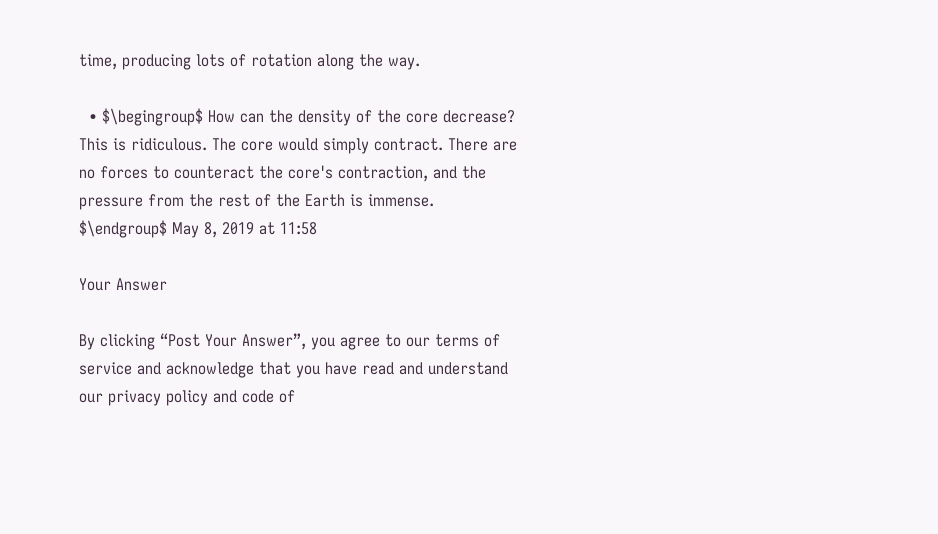time, producing lots of rotation along the way.

  • $\begingroup$ How can the density of the core decrease? This is ridiculous. The core would simply contract. There are no forces to counteract the core's contraction, and the pressure from the rest of the Earth is immense. $\endgroup$ May 8, 2019 at 11:58

Your Answer

By clicking “Post Your Answer”, you agree to our terms of service and acknowledge that you have read and understand our privacy policy and code of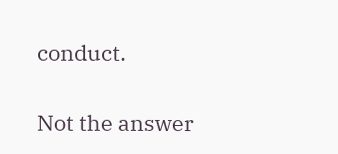conduct.

Not the answer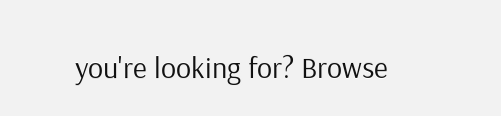you're looking for? Browse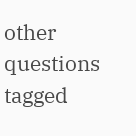other questions tagged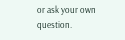or ask your own question.